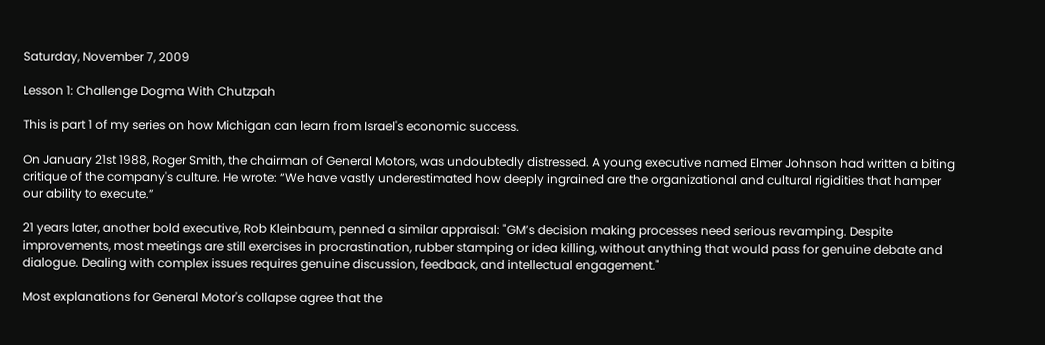Saturday, November 7, 2009

Lesson 1: Challenge Dogma With Chutzpah

This is part 1 of my series on how Michigan can learn from Israel's economic success.

On January 21st 1988, Roger Smith, the chairman of General Motors, was undoubtedly distressed. A young executive named Elmer Johnson had written a biting critique of the company's culture. He wrote: “We have vastly underestimated how deeply ingrained are the organizational and cultural rigidities that hamper our ability to execute.”

21 years later, another bold executive, Rob Kleinbaum, penned a similar appraisal: "GM’s decision making processes need serious revamping. Despite improvements, most meetings are still exercises in procrastination, rubber stamping or idea killing, without anything that would pass for genuine debate and dialogue. Dealing with complex issues requires genuine discussion, feedback, and intellectual engagement."

Most explanations for General Motor's collapse agree that the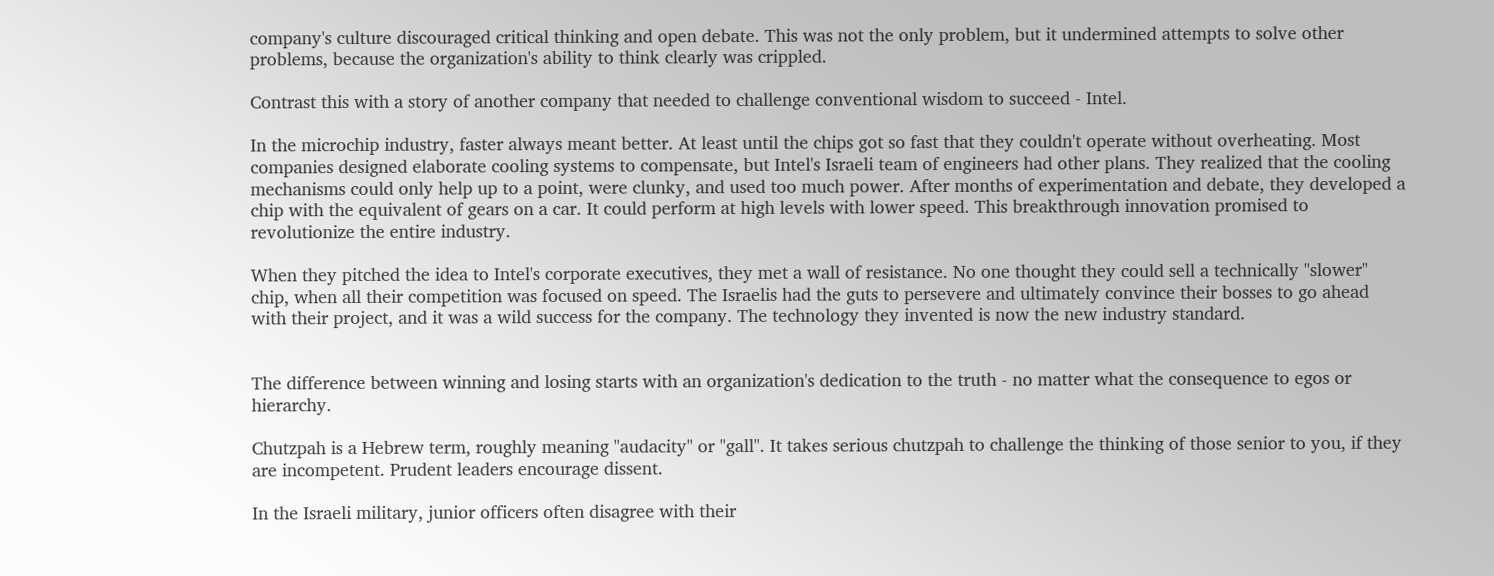company's culture discouraged critical thinking and open debate. This was not the only problem, but it undermined attempts to solve other problems, because the organization's ability to think clearly was crippled.

Contrast this with a story of another company that needed to challenge conventional wisdom to succeed - Intel.

In the microchip industry, faster always meant better. At least until the chips got so fast that they couldn't operate without overheating. Most companies designed elaborate cooling systems to compensate, but Intel's Israeli team of engineers had other plans. They realized that the cooling mechanisms could only help up to a point, were clunky, and used too much power. After months of experimentation and debate, they developed a chip with the equivalent of gears on a car. It could perform at high levels with lower speed. This breakthrough innovation promised to revolutionize the entire industry.

When they pitched the idea to Intel's corporate executives, they met a wall of resistance. No one thought they could sell a technically "slower" chip, when all their competition was focused on speed. The Israelis had the guts to persevere and ultimately convince their bosses to go ahead with their project, and it was a wild success for the company. The technology they invented is now the new industry standard.


The difference between winning and losing starts with an organization's dedication to the truth - no matter what the consequence to egos or hierarchy.

Chutzpah is a Hebrew term, roughly meaning "audacity" or "gall". It takes serious chutzpah to challenge the thinking of those senior to you, if they are incompetent. Prudent leaders encourage dissent.

In the Israeli military, junior officers often disagree with their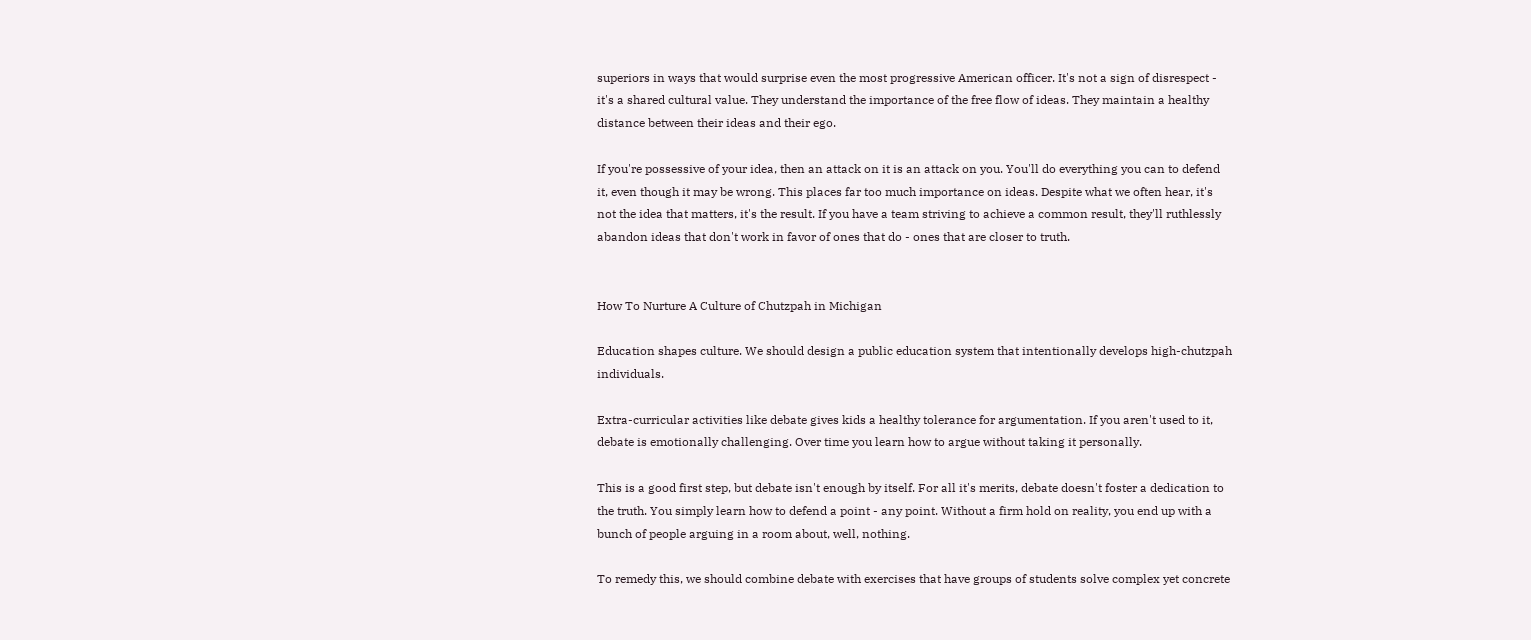superiors in ways that would surprise even the most progressive American officer. It's not a sign of disrespect - it's a shared cultural value. They understand the importance of the free flow of ideas. They maintain a healthy distance between their ideas and their ego.

If you're possessive of your idea, then an attack on it is an attack on you. You'll do everything you can to defend it, even though it may be wrong. This places far too much importance on ideas. Despite what we often hear, it's not the idea that matters, it's the result. If you have a team striving to achieve a common result, they'll ruthlessly abandon ideas that don't work in favor of ones that do - ones that are closer to truth.


How To Nurture A Culture of Chutzpah in Michigan

Education shapes culture. We should design a public education system that intentionally develops high-chutzpah individuals.

Extra-curricular activities like debate gives kids a healthy tolerance for argumentation. If you aren't used to it, debate is emotionally challenging. Over time you learn how to argue without taking it personally.

This is a good first step, but debate isn't enough by itself. For all it's merits, debate doesn't foster a dedication to the truth. You simply learn how to defend a point - any point. Without a firm hold on reality, you end up with a bunch of people arguing in a room about, well, nothing.

To remedy this, we should combine debate with exercises that have groups of students solve complex yet concrete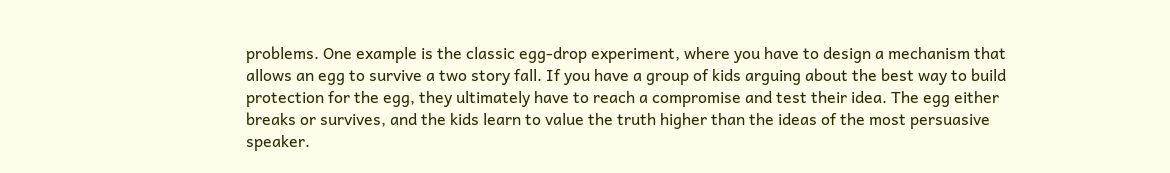problems. One example is the classic egg-drop experiment, where you have to design a mechanism that allows an egg to survive a two story fall. If you have a group of kids arguing about the best way to build protection for the egg, they ultimately have to reach a compromise and test their idea. The egg either breaks or survives, and the kids learn to value the truth higher than the ideas of the most persuasive speaker.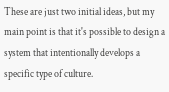These are just two initial ideas, but my main point is that it's possible to design a system that intentionally develops a specific type of culture.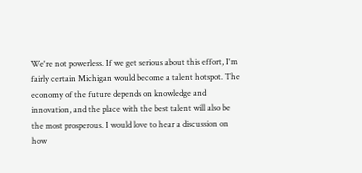We're not powerless. If we get serious about this effort, I'm fairly certain Michigan would become a talent hotspot. The economy of the future depends on knowledge and innovation, and the place with the best talent will also be the most prosperous. I would love to hear a discussion on how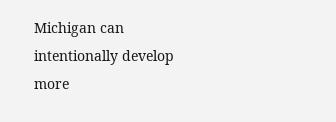Michigan can intentionally develop more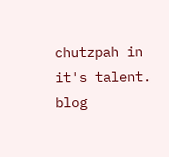chutzpah in it's talent.
blog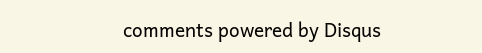comments powered by Disqus